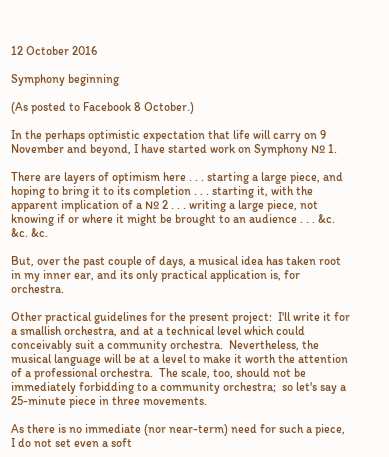12 October 2016

Symphony beginning

(As posted to Facebook 8 October.)

In the perhaps optimistic expectation that life will carry on 9 November and beyond, I have started work on Symphony № 1.

There are layers of optimism here . . . starting a large piece, and hoping to bring it to its completion . . . starting it, with the apparent implication of a № 2 . . . writing a large piece, not knowing if or where it might be brought to an audience . . . &c. &c. &c.

But, over the past couple of days, a musical idea has taken root in my inner ear, and its only practical application is, for orchestra.

Other practical guidelines for the present project:  I'll write it for a smallish orchestra, and at a technical level which could conceivably suit a community orchestra.  Nevertheless, the musical language will be at a level to make it worth the attention of a professional orchestra.  The scale, too, should not be immediately forbidding to a community orchestra;  so let's say a 25-minute piece in three movements.

As there is no immediate (nor near-term) need for such a piece, I do not set even a soft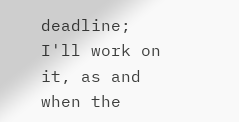deadline;  I'll work on it, as and when the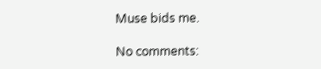Muse bids me.

No comments: